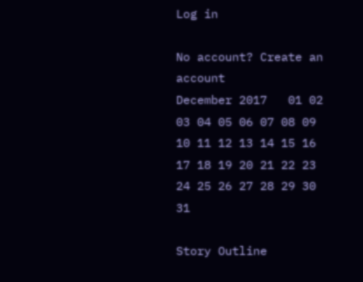Log in

No account? Create an account
December 2017   01 02 03 04 05 06 07 08 09 10 11 12 13 14 15 16 17 18 19 20 21 22 23 24 25 26 27 28 29 30 31

Story Outline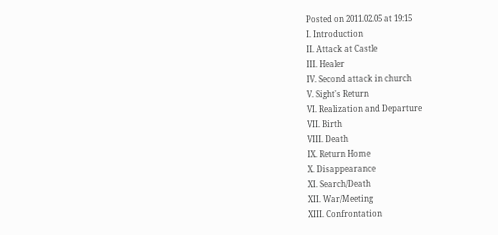Posted on 2011.02.05 at 19:15
I. Introduction
II. Attack at Castle
III. Healer
IV. Second attack in church
V. Sight's Return
VI. Realization and Departure
VII. Birth
VIII. Death
IX. Return Home
X. Disappearance
XI. Search/Death
XII. War/Meeting
XIII. Confrontation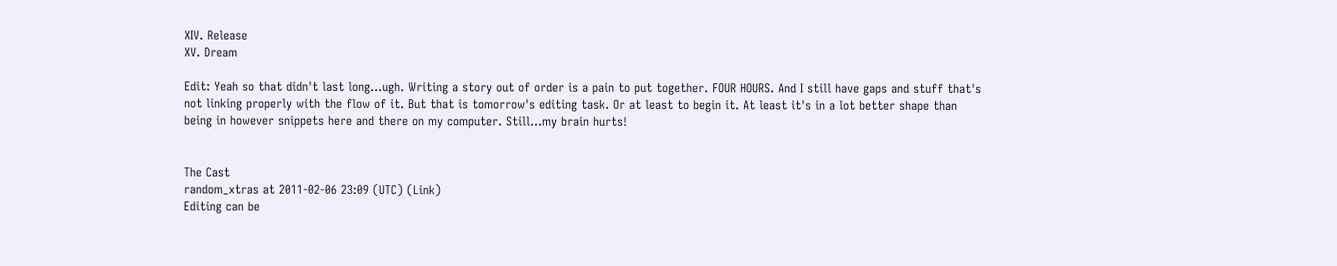XIV. Release
XV. Dream

Edit: Yeah so that didn't last long...ugh. Writing a story out of order is a pain to put together. FOUR HOURS. And I still have gaps and stuff that's not linking properly with the flow of it. But that is tomorrow's editing task. Or at least to begin it. At least it's in a lot better shape than being in however snippets here and there on my computer. Still...my brain hurts!


The Cast
random_xtras at 2011-02-06 23:09 (UTC) (Link)
Editing can be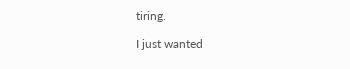tiring.

I just wanted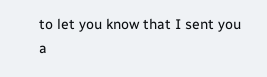to let you know that I sent you a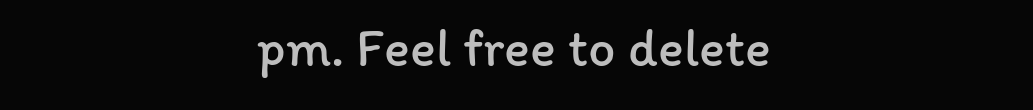pm. Feel free to delete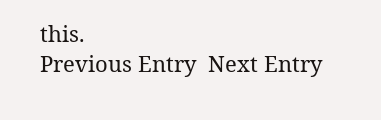this.
Previous Entry  Next Entry